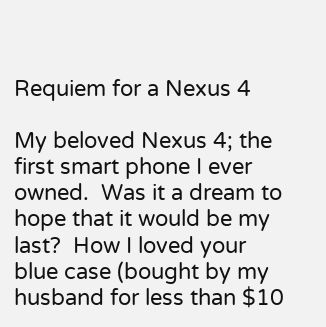Requiem for a Nexus 4

My beloved Nexus 4; the first smart phone I ever owned.  Was it a dream to hope that it would be my last?  How I loved your blue case (bought by my husband for less than $10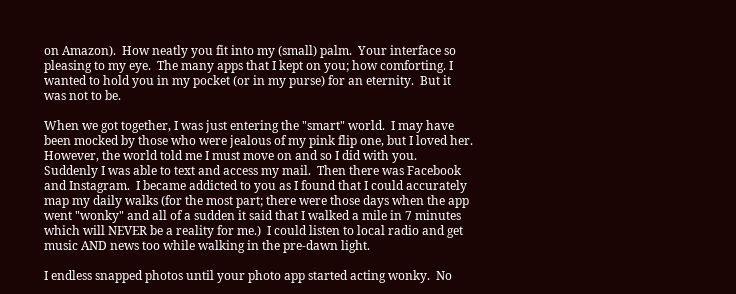on Amazon).  How neatly you fit into my (small) palm.  Your interface so pleasing to my eye.  The many apps that I kept on you; how comforting. I wanted to hold you in my pocket (or in my purse) for an eternity.  But it was not to be.

When we got together, I was just entering the "smart" world.  I may have been mocked by those who were jealous of my pink flip one, but I loved her.  However, the world told me I must move on and so I did with you.  Suddenly I was able to text and access my mail.  Then there was Facebook and Instagram.  I became addicted to you as I found that I could accurately map my daily walks (for the most part; there were those days when the app went "wonky" and all of a sudden it said that I walked a mile in 7 minutes which will NEVER be a reality for me.)  I could listen to local radio and get music AND news too while walking in the pre-dawn light.

I endless snapped photos until your photo app started acting wonky.  No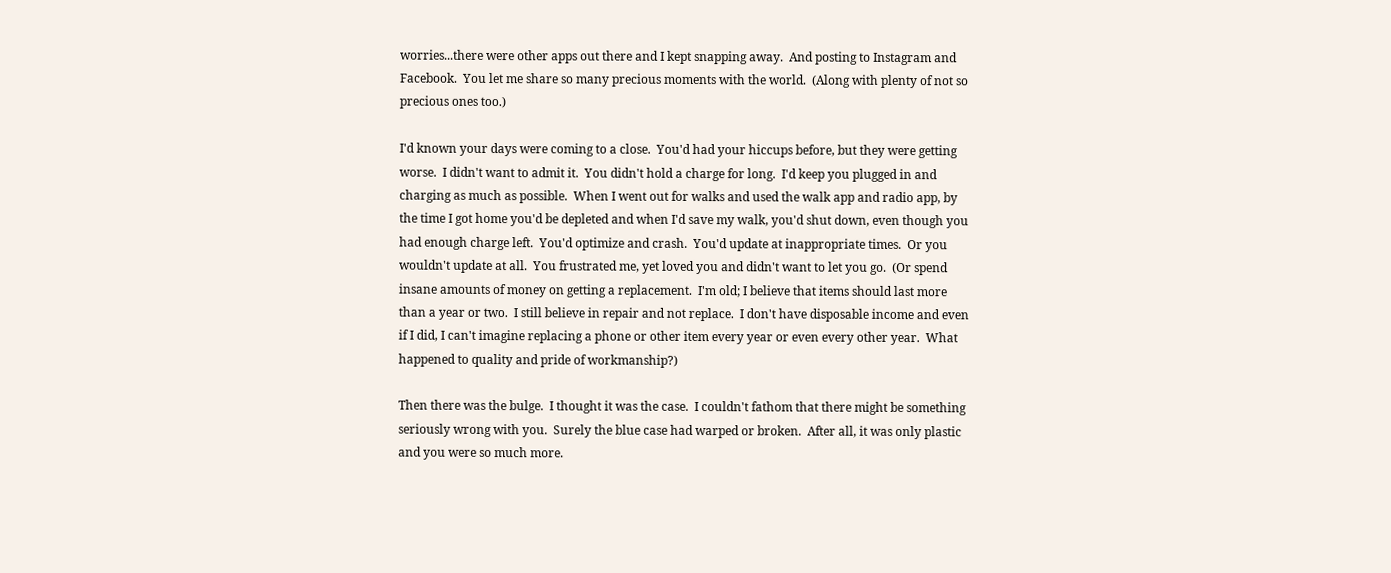worries...there were other apps out there and I kept snapping away.  And posting to Instagram and Facebook.  You let me share so many precious moments with the world.  (Along with plenty of not so precious ones too.)

I'd known your days were coming to a close.  You'd had your hiccups before, but they were getting worse.  I didn't want to admit it.  You didn't hold a charge for long.  I'd keep you plugged in and charging as much as possible.  When I went out for walks and used the walk app and radio app, by the time I got home you'd be depleted and when I'd save my walk, you'd shut down, even though you  had enough charge left.  You'd optimize and crash.  You'd update at inappropriate times.  Or you wouldn't update at all.  You frustrated me, yet loved you and didn't want to let you go.  (Or spend insane amounts of money on getting a replacement.  I'm old; I believe that items should last more than a year or two.  I still believe in repair and not replace.  I don't have disposable income and even if I did, I can't imagine replacing a phone or other item every year or even every other year.  What happened to quality and pride of workmanship?)

Then there was the bulge.  I thought it was the case.  I couldn't fathom that there might be something seriously wrong with you.  Surely the blue case had warped or broken.  After all, it was only plastic and you were so much more.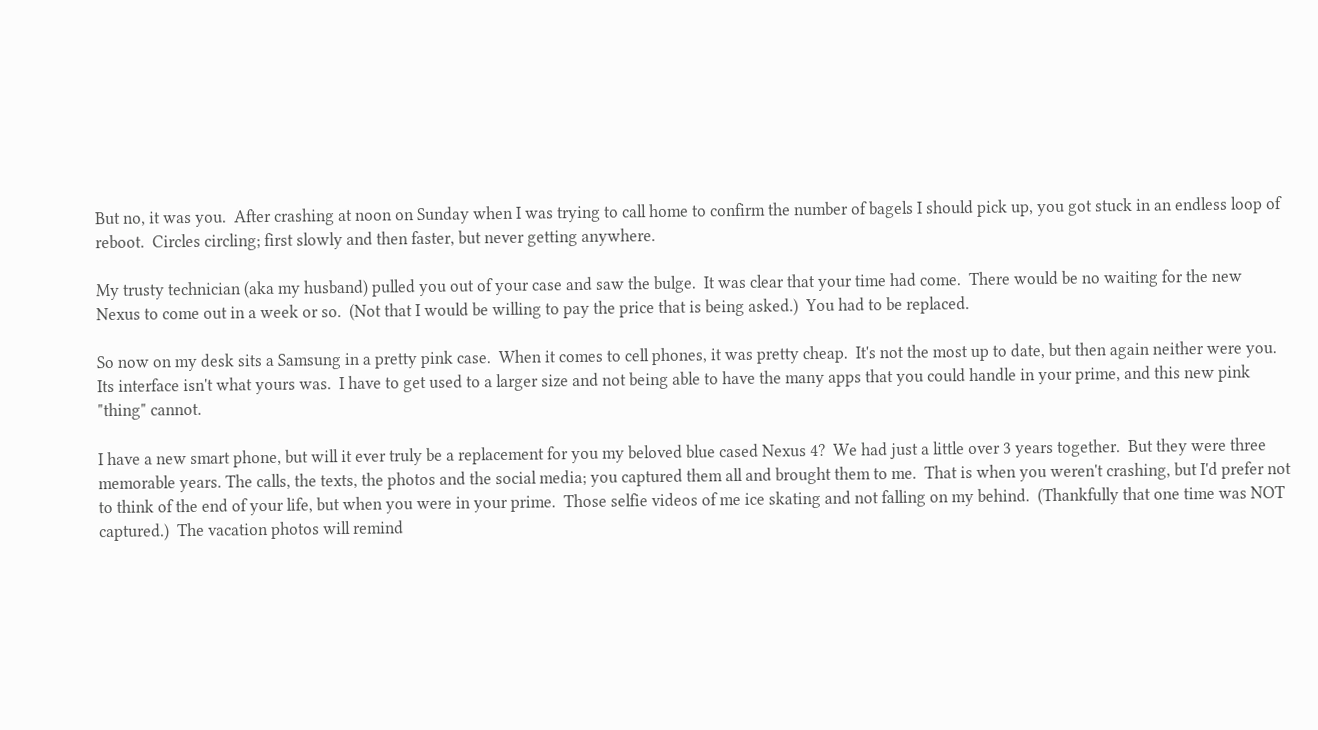But no, it was you.  After crashing at noon on Sunday when I was trying to call home to confirm the number of bagels I should pick up, you got stuck in an endless loop of reboot.  Circles circling; first slowly and then faster, but never getting anywhere.

My trusty technician (aka my husband) pulled you out of your case and saw the bulge.  It was clear that your time had come.  There would be no waiting for the new Nexus to come out in a week or so.  (Not that I would be willing to pay the price that is being asked.)  You had to be replaced.

So now on my desk sits a Samsung in a pretty pink case.  When it comes to cell phones, it was pretty cheap.  It's not the most up to date, but then again neither were you.  Its interface isn't what yours was.  I have to get used to a larger size and not being able to have the many apps that you could handle in your prime, and this new pink "thing" cannot.

I have a new smart phone, but will it ever truly be a replacement for you my beloved blue cased Nexus 4?  We had just a little over 3 years together.  But they were three memorable years. The calls, the texts, the photos and the social media; you captured them all and brought them to me.  That is when you weren't crashing, but I'd prefer not to think of the end of your life, but when you were in your prime.  Those selfie videos of me ice skating and not falling on my behind.  (Thankfully that one time was NOT captured.)  The vacation photos will remind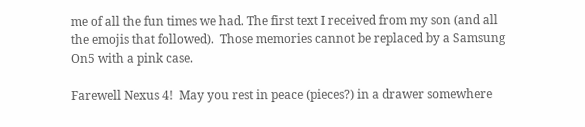me of all the fun times we had. The first text I received from my son (and all the emojis that followed).  Those memories cannot be replaced by a Samsung On5 with a pink case.

Farewell Nexus 4!  May you rest in peace (pieces?) in a drawer somewhere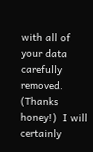with all of your data carefully removed.  (Thanks honey!)  I will certainly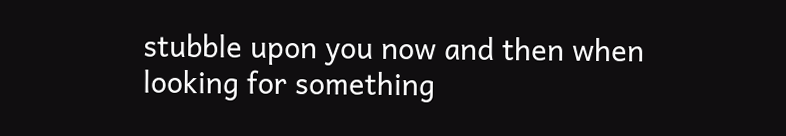stubble upon you now and then when looking for something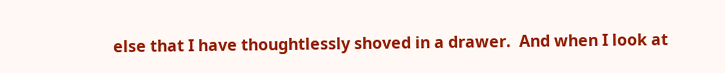else that I have thoughtlessly shoved in a drawer.  And when I look at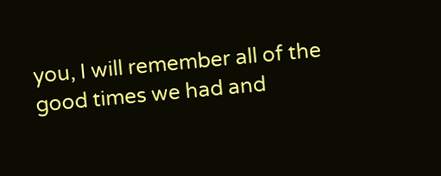you, I will remember all of the good times we had and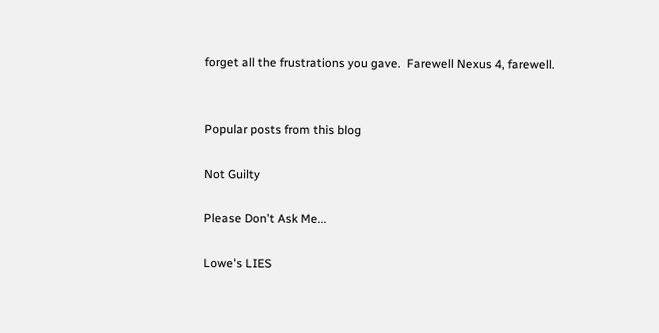forget all the frustrations you gave.  Farewell Nexus 4, farewell.


Popular posts from this blog

Not Guilty

Please Don't Ask Me...

Lowe's LIES